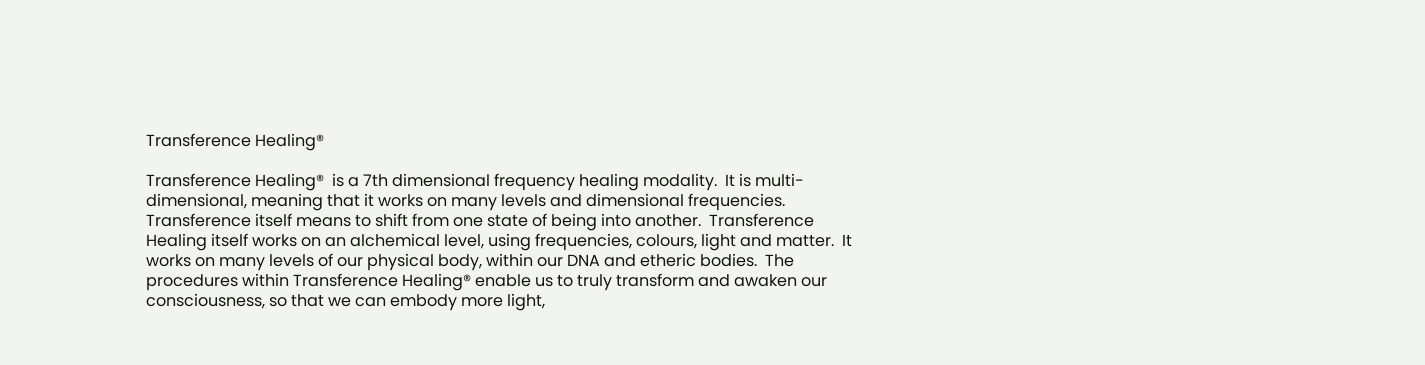Transference Healing®

Transference Healing®  is a 7th dimensional frequency healing modality.  It is multi-dimensional, meaning that it works on many levels and dimensional frequencies.  Transference itself means to shift from one state of being into another.  Transference Healing itself works on an alchemical level, using frequencies, colours, light and matter.  It works on many levels of our physical body, within our DNA and etheric bodies.  The procedures within Transference Healing® enable us to truly transform and awaken our consciousness, so that we can embody more light,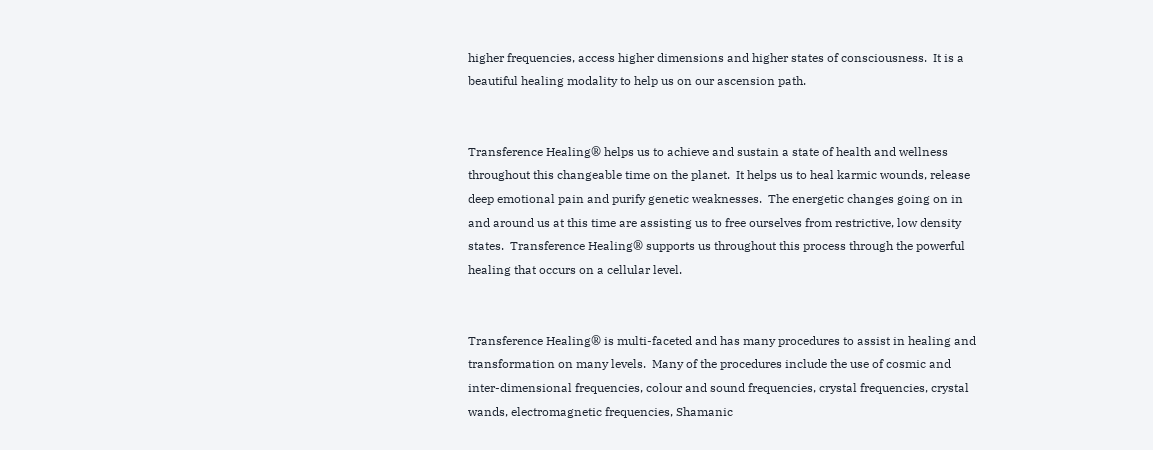higher frequencies, access higher dimensions and higher states of consciousness.  It is a beautiful healing modality to help us on our ascension path.


Transference Healing® helps us to achieve and sustain a state of health and wellness throughout this changeable time on the planet.  It helps us to heal karmic wounds, release deep emotional pain and purify genetic weaknesses.  The energetic changes going on in and around us at this time are assisting us to free ourselves from restrictive, low density states.  Transference Healing® supports us throughout this process through the powerful healing that occurs on a cellular level.


Transference Healing® is multi-faceted and has many procedures to assist in healing and transformation on many levels.  Many of the procedures include the use of cosmic and inter-dimensional frequencies, colour and sound frequencies, crystal frequencies, crystal wands, electromagnetic frequencies, Shamanic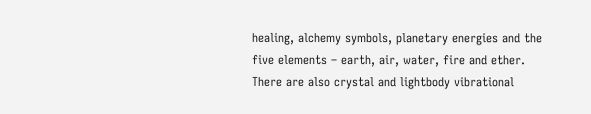healing, alchemy symbols, planetary energies and the five elements – earth, air, water, fire and ether.  There are also crystal and lightbody vibrational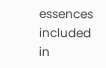essences included in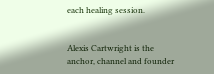each healing session.


Alexis Cartwright is the anchor, channel and founder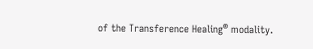of the Transference Healing® modality.